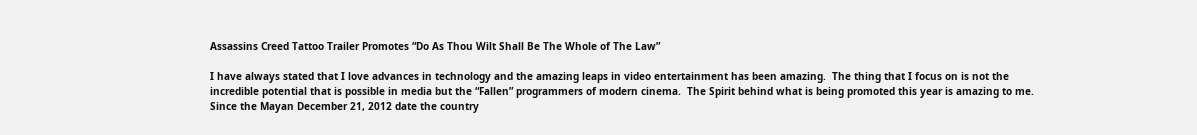Assassins Creed Tattoo Trailer Promotes “Do As Thou Wilt Shall Be The Whole of The Law”

I have always stated that I love advances in technology and the amazing leaps in video entertainment has been amazing.  The thing that I focus on is not the incredible potential that is possible in media but the “Fallen” programmers of modern cinema.  The Spirit behind what is being promoted this year is amazing to me.  Since the Mayan December 21, 2012 date the country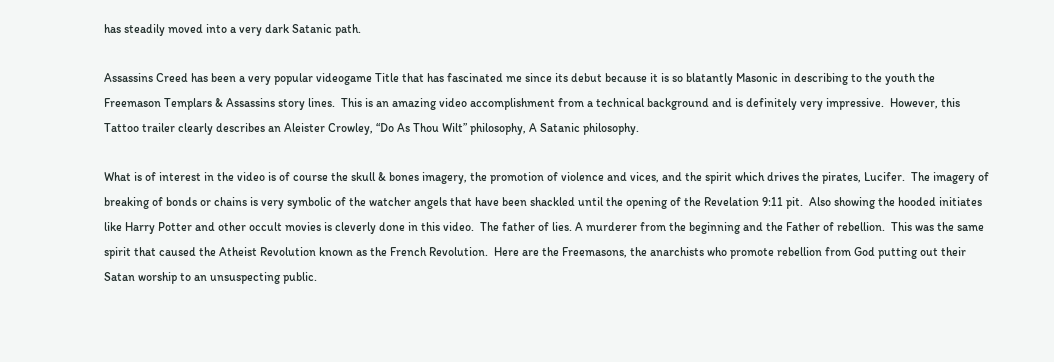has steadily moved into a very dark Satanic path.

Assassins Creed has been a very popular videogame Title that has fascinated me since its debut because it is so blatantly Masonic in describing to the youth the Freemason Templars & Assassins story lines.  This is an amazing video accomplishment from a technical background and is definitely very impressive.  However, this Tattoo trailer clearly describes an Aleister Crowley, “Do As Thou Wilt” philosophy, A Satanic philosophy.

What is of interest in the video is of course the skull & bones imagery, the promotion of violence and vices, and the spirit which drives the pirates, Lucifer.  The imagery of breaking of bonds or chains is very symbolic of the watcher angels that have been shackled until the opening of the Revelation 9:11 pit.  Also showing the hooded initiates like Harry Potter and other occult movies is cleverly done in this video.  The father of lies. A murderer from the beginning and the Father of rebellion.  This was the same spirit that caused the Atheist Revolution known as the French Revolution.  Here are the Freemasons, the anarchists who promote rebellion from God putting out their Satan worship to an unsuspecting public.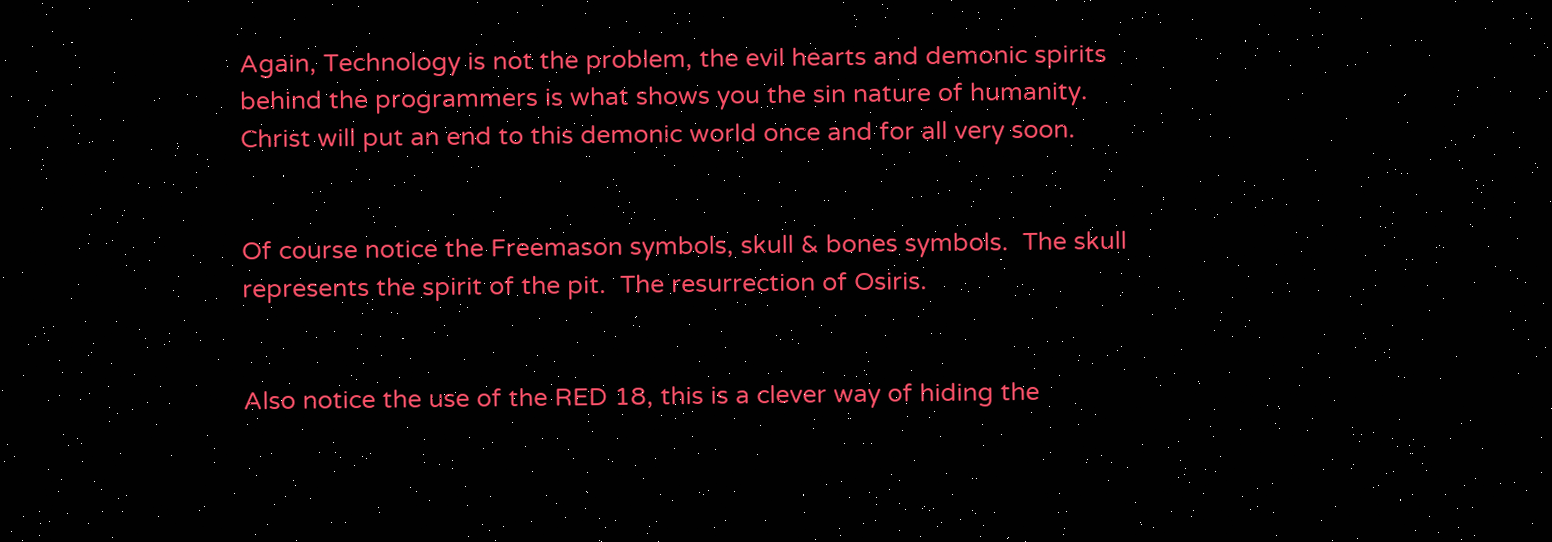Again, Technology is not the problem, the evil hearts and demonic spirits behind the programmers is what shows you the sin nature of humanity.   Christ will put an end to this demonic world once and for all very soon.


Of course notice the Freemason symbols, skull & bones symbols.  The skull represents the spirit of the pit.  The resurrection of Osiris.


Also notice the use of the RED 18, this is a clever way of hiding the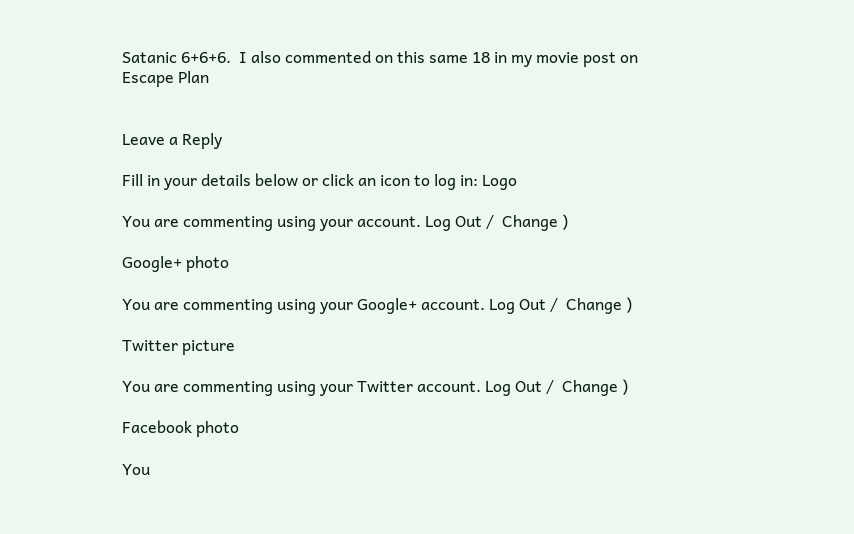Satanic 6+6+6.  I also commented on this same 18 in my movie post on Escape Plan


Leave a Reply

Fill in your details below or click an icon to log in: Logo

You are commenting using your account. Log Out /  Change )

Google+ photo

You are commenting using your Google+ account. Log Out /  Change )

Twitter picture

You are commenting using your Twitter account. Log Out /  Change )

Facebook photo

You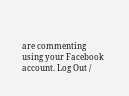are commenting using your Facebook account. Log Out /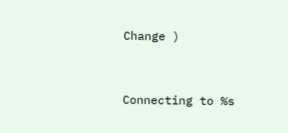Change )


Connecting to %s